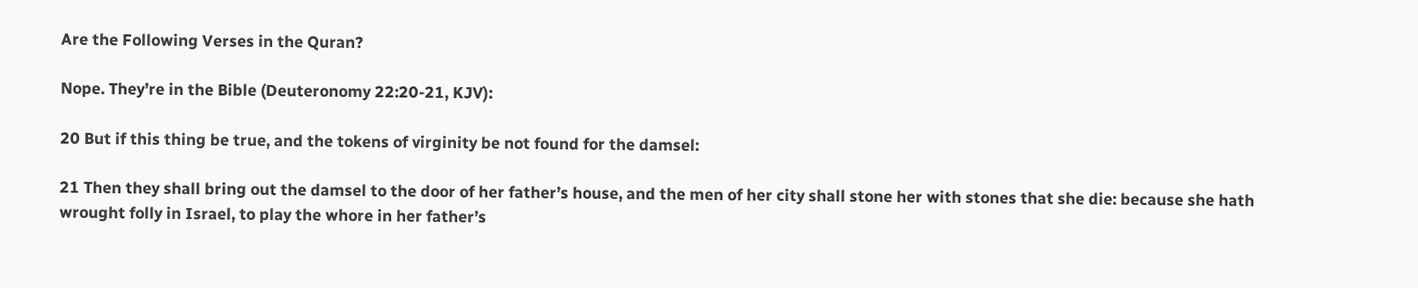Are the Following Verses in the Quran?

Nope. They’re in the Bible (Deuteronomy 22:20-21, KJV):

20 But if this thing be true, and the tokens of virginity be not found for the damsel:

21 Then they shall bring out the damsel to the door of her father’s house, and the men of her city shall stone her with stones that she die: because she hath wrought folly in Israel, to play the whore in her father’s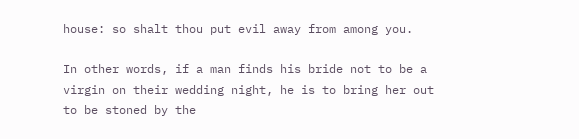house: so shalt thou put evil away from among you.

In other words, if a man finds his bride not to be a virgin on their wedding night, he is to bring her out to be stoned by the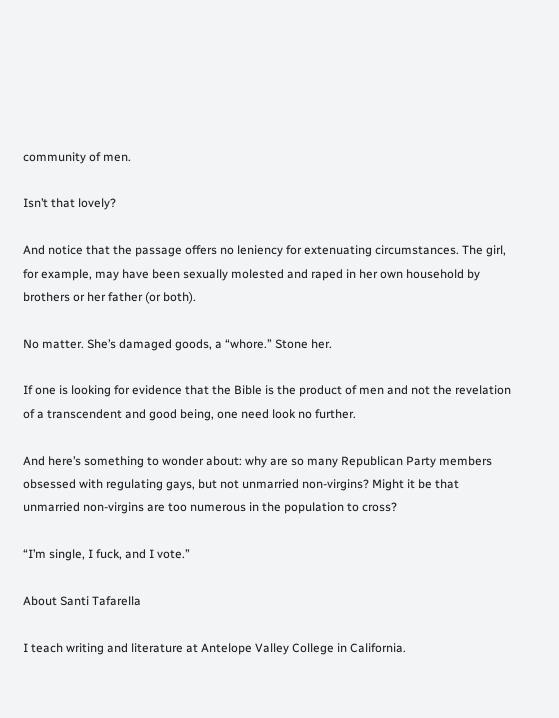community of men.

Isn’t that lovely?

And notice that the passage offers no leniency for extenuating circumstances. The girl, for example, may have been sexually molested and raped in her own household by brothers or her father (or both).

No matter. She’s damaged goods, a “whore.” Stone her.

If one is looking for evidence that the Bible is the product of men and not the revelation of a transcendent and good being, one need look no further.

And here’s something to wonder about: why are so many Republican Party members obsessed with regulating gays, but not unmarried non-virgins? Might it be that unmarried non-virgins are too numerous in the population to cross?

“I’m single, I fuck, and I vote.”

About Santi Tafarella

I teach writing and literature at Antelope Valley College in California.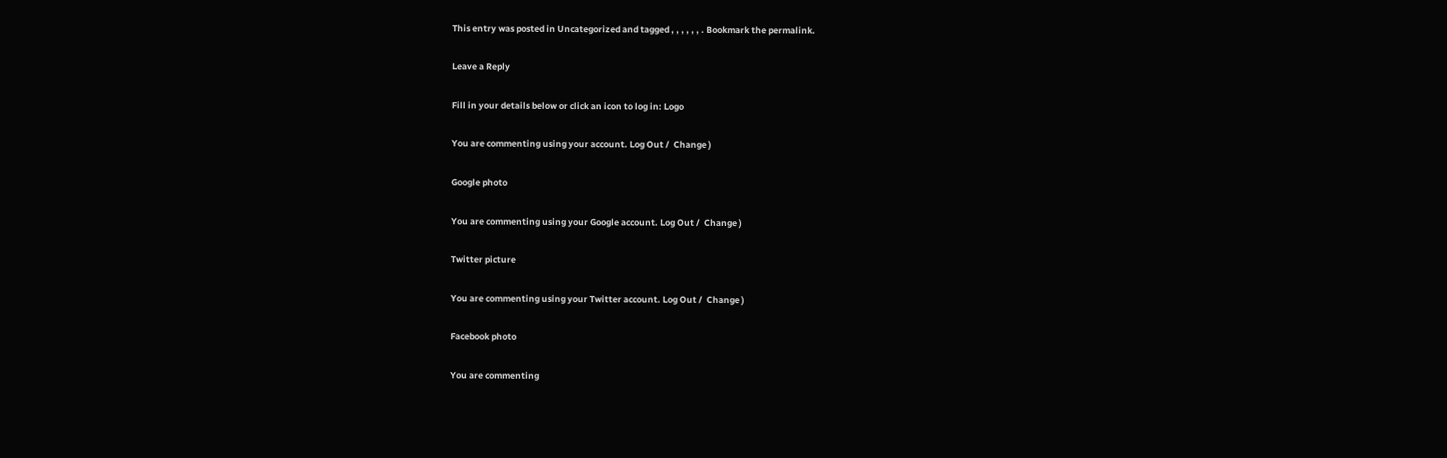This entry was posted in Uncategorized and tagged , , , , , , . Bookmark the permalink.

Leave a Reply

Fill in your details below or click an icon to log in: Logo

You are commenting using your account. Log Out /  Change )

Google photo

You are commenting using your Google account. Log Out /  Change )

Twitter picture

You are commenting using your Twitter account. Log Out /  Change )

Facebook photo

You are commenting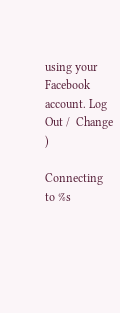using your Facebook account. Log Out /  Change )

Connecting to %s